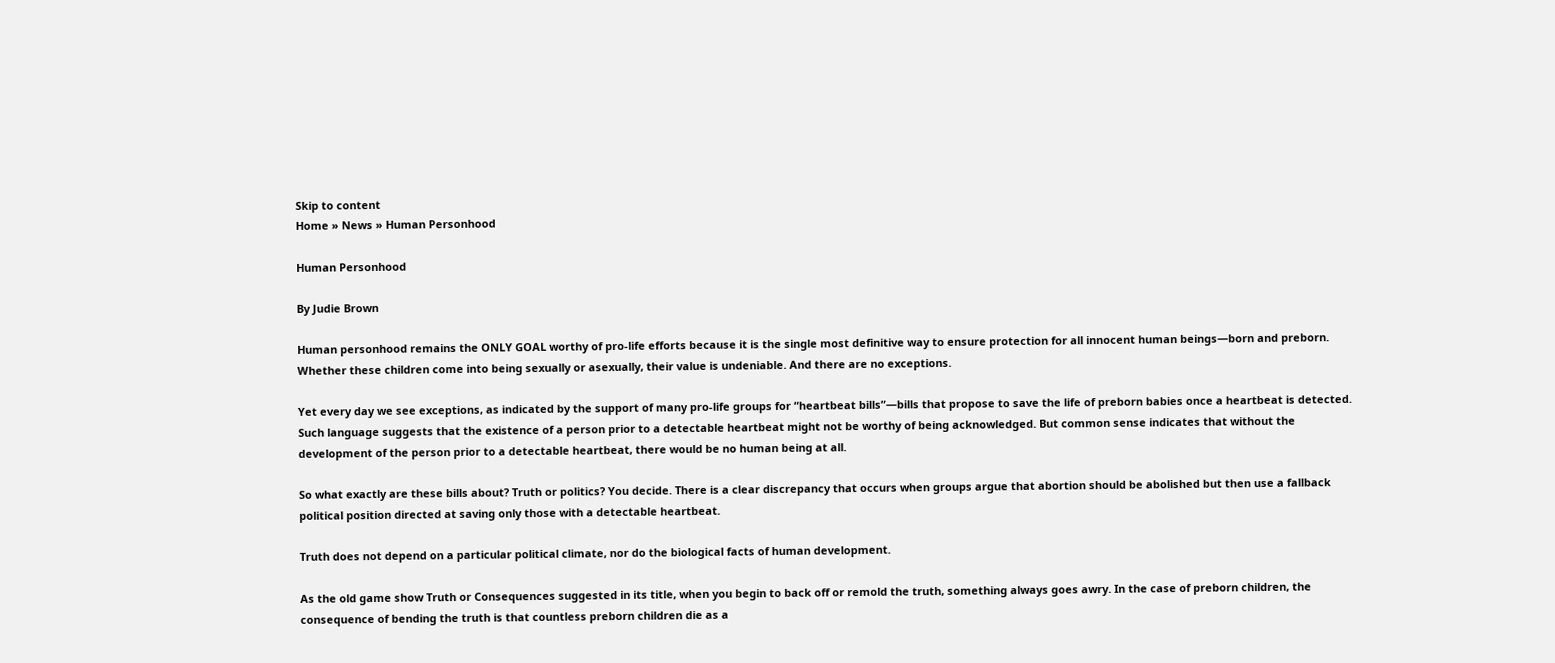Skip to content
Home » News » Human Personhood

Human Personhood

By Judie Brown

Human personhood remains the ONLY GOAL worthy of pro-life efforts because it is the single most definitive way to ensure protection for all innocent human beings—born and preborn. Whether these children come into being sexually or asexually, their value is undeniable. And there are no exceptions.

Yet every day we see exceptions, as indicated by the support of many pro-life groups for “heartbeat bills”—bills that propose to save the life of preborn babies once a heartbeat is detected. Such language suggests that the existence of a person prior to a detectable heartbeat might not be worthy of being acknowledged. But common sense indicates that without the development of the person prior to a detectable heartbeat, there would be no human being at all.

So what exactly are these bills about? Truth or politics? You decide. There is a clear discrepancy that occurs when groups argue that abortion should be abolished but then use a fallback political position directed at saving only those with a detectable heartbeat.

Truth does not depend on a particular political climate, nor do the biological facts of human development.

As the old game show Truth or Consequences suggested in its title, when you begin to back off or remold the truth, something always goes awry. In the case of preborn children, the consequence of bending the truth is that countless preborn children die as a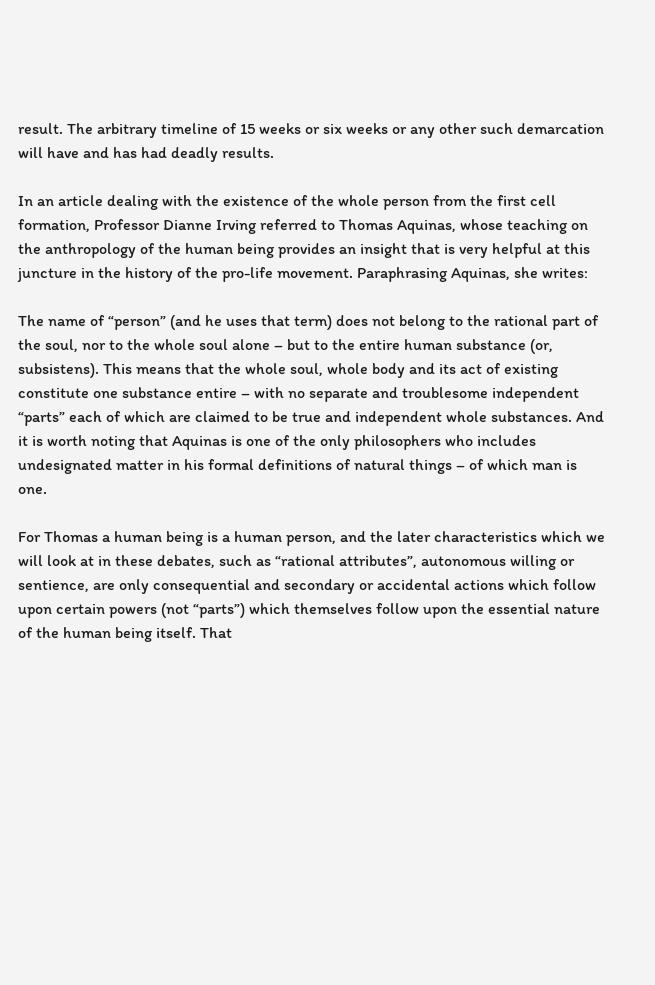result. The arbitrary timeline of 15 weeks or six weeks or any other such demarcation will have and has had deadly results.

In an article dealing with the existence of the whole person from the first cell formation, Professor Dianne Irving referred to Thomas Aquinas, whose teaching on the anthropology of the human being provides an insight that is very helpful at this juncture in the history of the pro-life movement. Paraphrasing Aquinas, she writes:

The name of “person” (and he uses that term) does not belong to the rational part of the soul, nor to the whole soul alone – but to the entire human substance (or, subsistens). This means that the whole soul, whole body and its act of existing constitute one substance entire – with no separate and troublesome independent “parts” each of which are claimed to be true and independent whole substances. And it is worth noting that Aquinas is one of the only philosophers who includes undesignated matter in his formal definitions of natural things – of which man is one.

For Thomas a human being is a human person, and the later characteristics which we will look at in these debates, such as “rational attributes”, autonomous willing or sentience, are only consequential and secondary or accidental actions which follow upon certain powers (not “parts”) which themselves follow upon the essential nature of the human being itself. That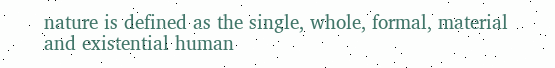nature is defined as the single, whole, formal, material and existential human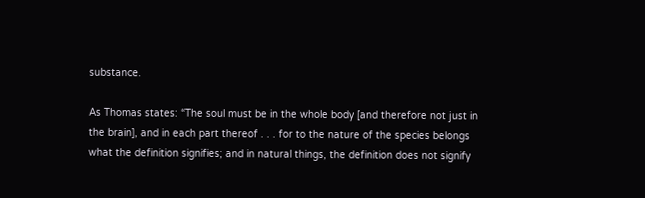substance.

As Thomas states: “The soul must be in the whole body [and therefore not just in the brain], and in each part thereof . . . for to the nature of the species belongs what the definition signifies; and in natural things, the definition does not signify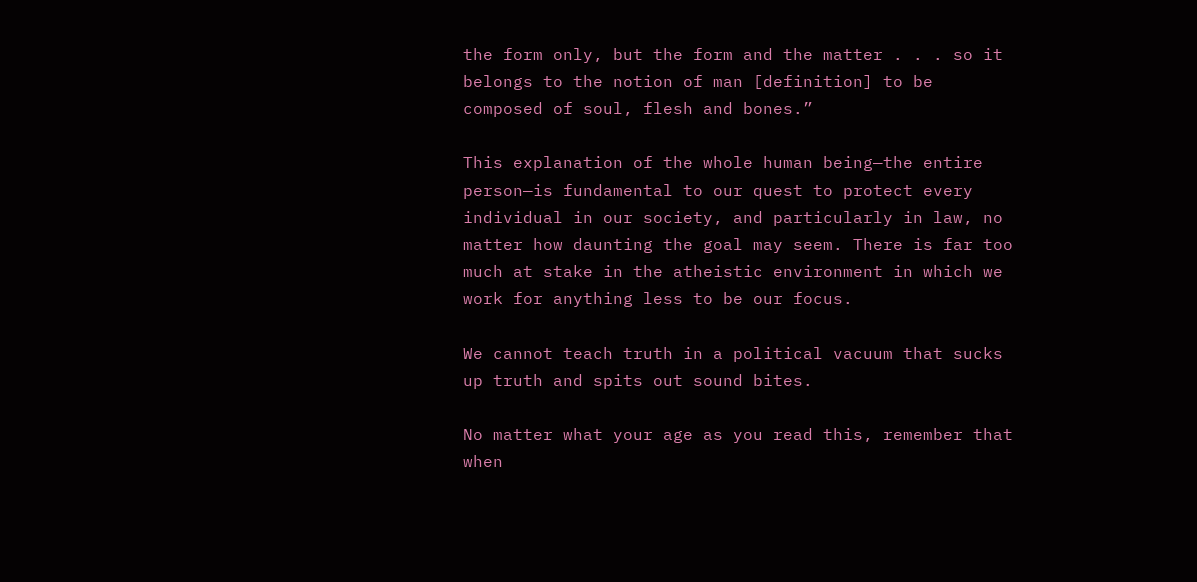the form only, but the form and the matter . . . so it belongs to the notion of man [definition] to be composed of soul, flesh and bones.”

This explanation of the whole human being—the entire person—is fundamental to our quest to protect every individual in our society, and particularly in law, no matter how daunting the goal may seem. There is far too much at stake in the atheistic environment in which we work for anything less to be our focus.

We cannot teach truth in a political vacuum that sucks up truth and spits out sound bites.

No matter what your age as you read this, remember that when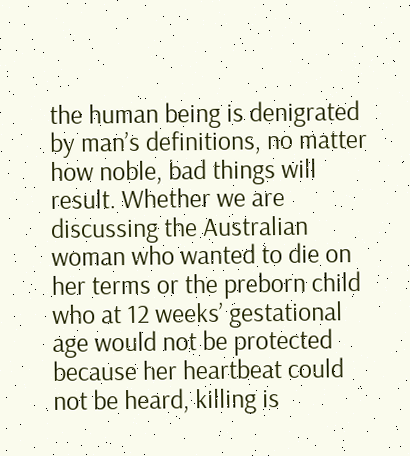the human being is denigrated by man’s definitions, no matter how noble, bad things will result. Whether we are discussing the Australian woman who wanted to die on her terms or the preborn child who at 12 weeks’ gestational age would not be protected because her heartbeat could not be heard, killing is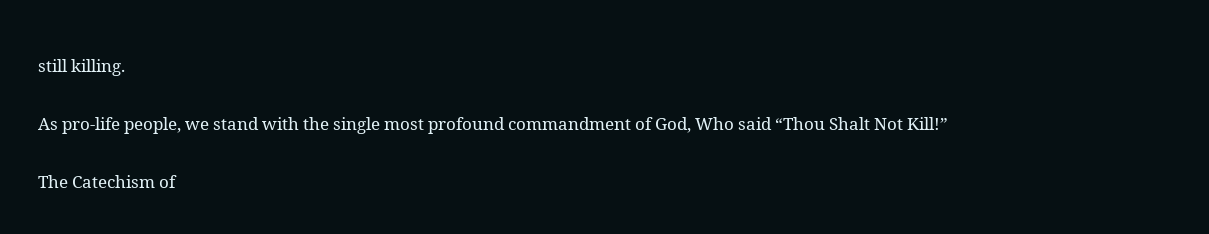still killing.

As pro-life people, we stand with the single most profound commandment of God, Who said “Thou Shalt Not Kill!”

The Catechism of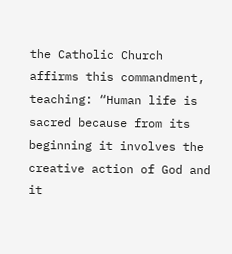the Catholic Church affirms this commandment, teaching: “Human life is sacred because from its beginning it involves the creative action of God and it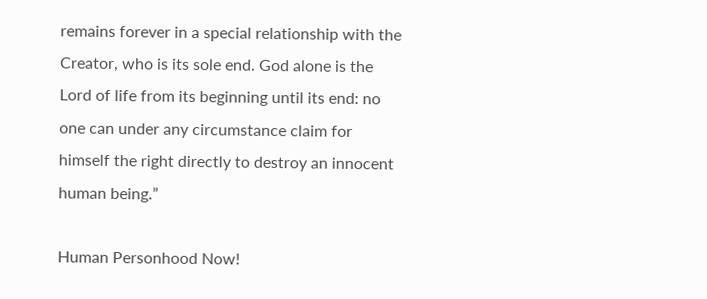remains forever in a special relationship with the Creator, who is its sole end. God alone is the Lord of life from its beginning until its end: no one can under any circumstance claim for himself the right directly to destroy an innocent human being.”

Human Personhood Now!